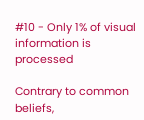#10 - Only 1% of visual information is processed

Contrary to common beliefs,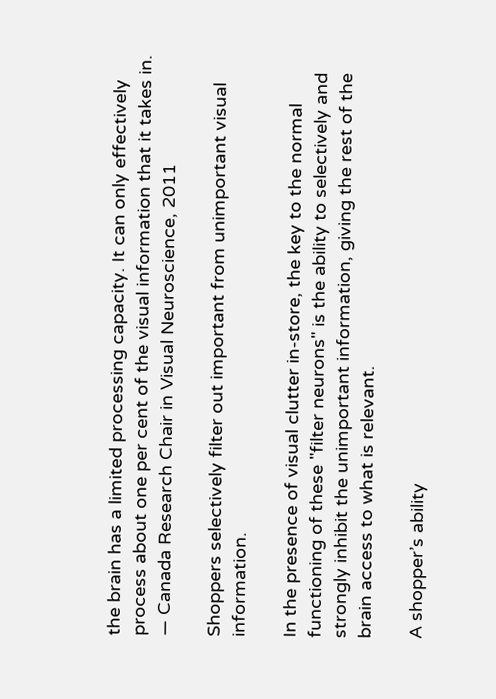the brain has a limited processing capacity. It can only effectively process about one per cent of the visual information that it takes in.
— Canada Research Chair in Visual Neuroscience, 2011

Shoppers selectively filter out important from unimportant visual information.

In the presence of visual clutter in-store, the key to the normal functioning of these "filter neurons" is the ability to selectively and strongly inhibit the unimportant information, giving the rest of the brain access to what is relevant.

A shopper’s ability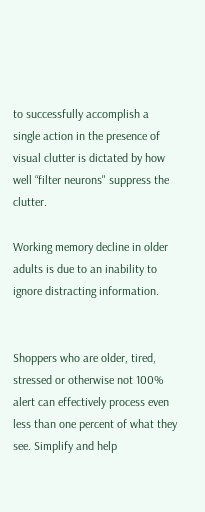to successfully accomplish a single action in the presence of visual clutter is dictated by how well “filter neurons" suppress the clutter.

Working memory decline in older adults is due to an inability to ignore distracting information.


Shoppers who are older, tired, stressed or otherwise not 100% alert can effectively process even less than one percent of what they see. Simplify and help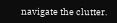navigate the clutter.